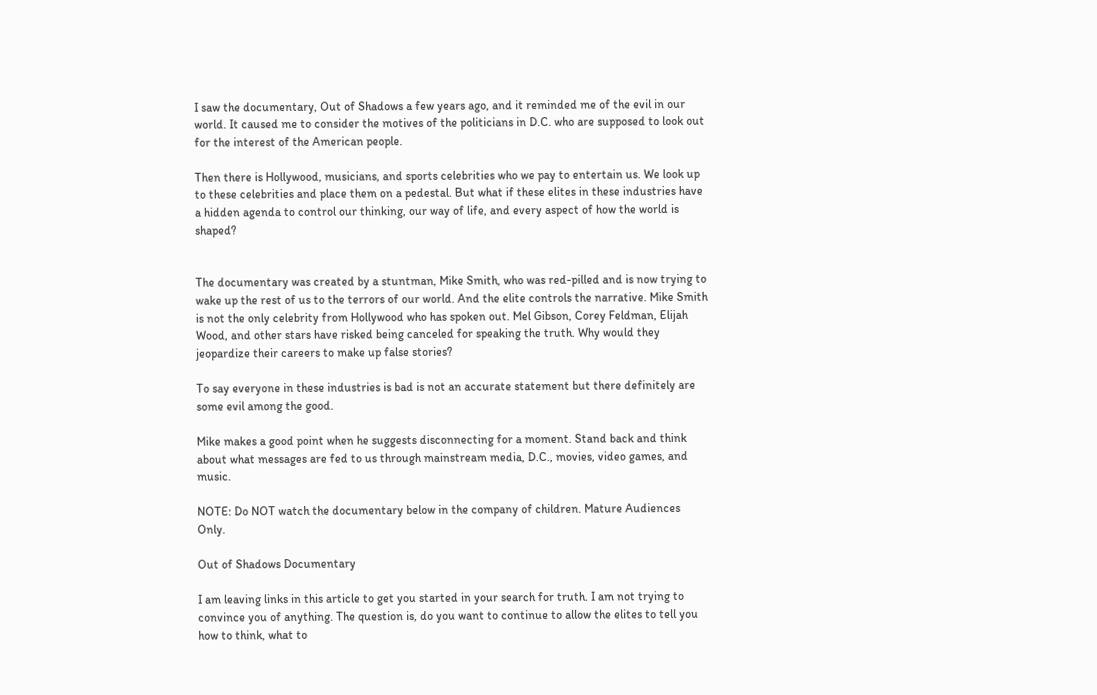I saw the documentary, Out of Shadows a few years ago, and it reminded me of the evil in our world. It caused me to consider the motives of the politicians in D.C. who are supposed to look out for the interest of the American people.

Then there is Hollywood, musicians, and sports celebrities who we pay to entertain us. We look up to these celebrities and place them on a pedestal. But what if these elites in these industries have a hidden agenda to control our thinking, our way of life, and every aspect of how the world is shaped?


The documentary was created by a stuntman, Mike Smith, who was red-pilled and is now trying to wake up the rest of us to the terrors of our world. And the elite controls the narrative. Mike Smith is not the only celebrity from Hollywood who has spoken out. Mel Gibson, Corey Feldman, Elijah Wood, and other stars have risked being canceled for speaking the truth. Why would they jeopardize their careers to make up false stories?

To say everyone in these industries is bad is not an accurate statement but there definitely are some evil among the good.

Mike makes a good point when he suggests disconnecting for a moment. Stand back and think about what messages are fed to us through mainstream media, D.C., movies, video games, and music.

NOTE: Do NOT watch the documentary below in the company of children. Mature Audiences Only.

Out of Shadows Documentary

I am leaving links in this article to get you started in your search for truth. I am not trying to convince you of anything. The question is, do you want to continue to allow the elites to tell you how to think, what to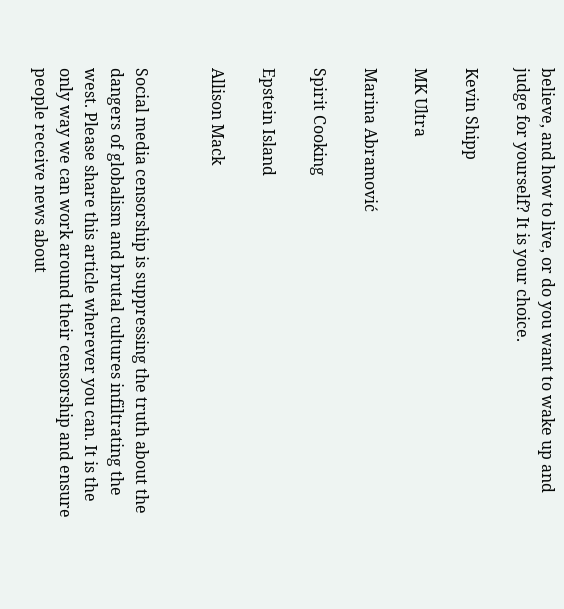believe, and how to live, or do you want to wake up and judge for yourself? It is your choice.

Kevin Shipp

MK Ultra

Marina Abramović

Spirit Cooking

Epstein Island

Allison Mack


Social media censorship is suppressing the truth about the dangers of globalism and brutal cultures infiltrating the west. Please share this article wherever you can. It is the only way we can work around their censorship and ensure people receive news about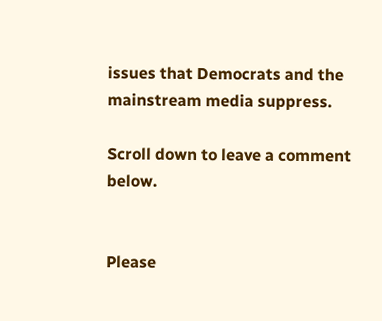issues that Democrats and the mainstream media suppress.

Scroll down to leave a comment below.


Please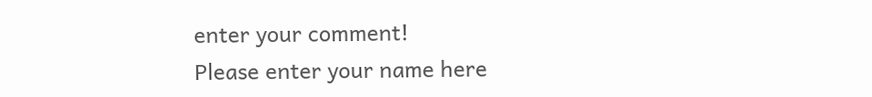enter your comment!
Please enter your name here